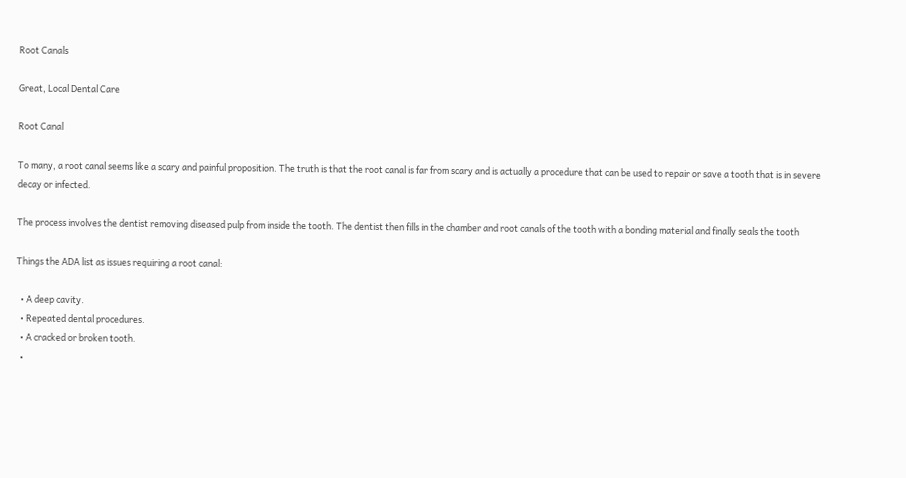Root Canals

Great, Local Dental Care

Root Canal

To many, a root canal seems like a scary and painful proposition. The truth is that the root canal is far from scary and is actually a procedure that can be used to repair or save a tooth that is in severe decay or infected.

The process involves the dentist removing diseased pulp from inside the tooth. The dentist then fills in the chamber and root canals of the tooth with a bonding material and finally seals the tooth

Things the ADA list as issues requiring a root canal:

  • A deep cavity.
  • Repeated dental procedures.
  • A cracked or broken tooth.
  •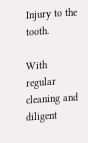Injury to the tooth.

With regular cleaning and diligent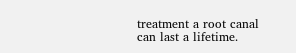treatment a root canal can last a lifetime.